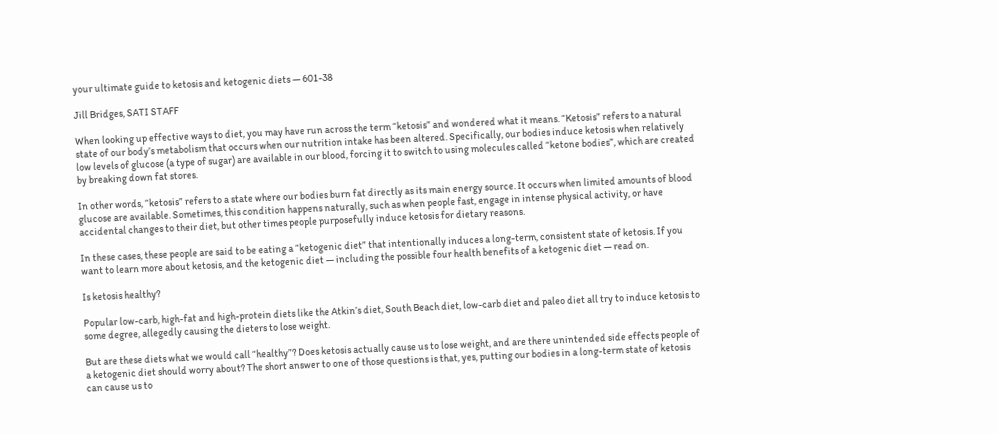your ultimate guide to ketosis and ketogenic diets — 601-38

Jill Bridges, SATI STAFF

When looking up effective ways to diet, you may have run across the term “ketosis” and wondered what it means. “Ketosis” refers to a natural state of our body’s metabolism that occurs when our nutrition intake has been altered. Specifically, our bodies induce ketosis when relatively low levels of glucose (a type of sugar) are available in our blood, forcing it to switch to using molecules called “ketone bodies”, which are created by breaking down fat stores.

In other words, “ketosis” refers to a state where our bodies burn fat directly as its main energy source. It occurs when limited amounts of blood glucose are available. Sometimes, this condition happens naturally, such as when people fast, engage in intense physical activity, or have accidental changes to their diet, but other times people purposefully induce ketosis for dietary reasons.

In these cases, these people are said to be eating a “ketogenic diet” that intentionally induces a long-term, consistent state of ketosis. If you want to learn more about ketosis, and the ketogenic diet — including the possible four health benefits of a ketogenic diet — read on.

Is ketosis healthy?

Popular low-carb, high-fat and high-protein diets like the Atkin’s diet, South Beach diet, low-carb diet and paleo diet all try to induce ketosis to some degree, allegedly causing the dieters to lose weight.

But are these diets what we would call “healthy”? Does ketosis actually cause us to lose weight, and are there unintended side effects people of a ketogenic diet should worry about? The short answer to one of those questions is that, yes, putting our bodies in a long-term state of ketosis can cause us to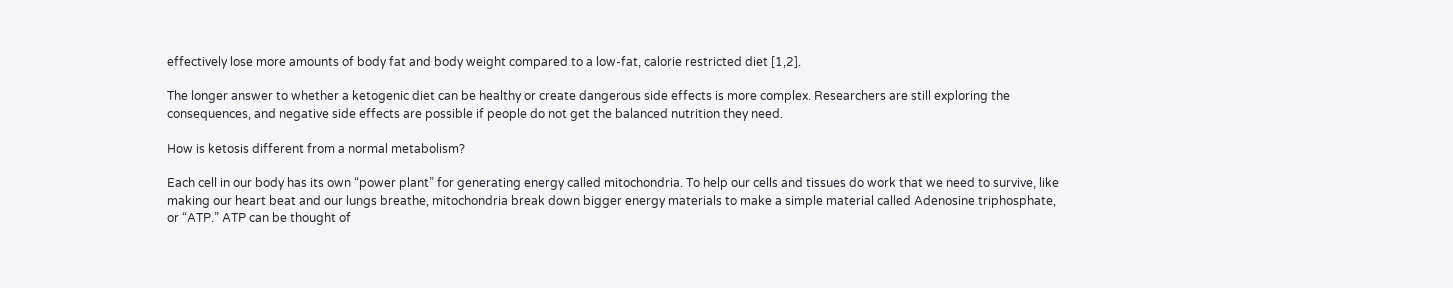effectively lose more amounts of body fat and body weight compared to a low-fat, calorie restricted diet [1,2].

The longer answer to whether a ketogenic diet can be healthy or create dangerous side effects is more complex. Researchers are still exploring the consequences, and negative side effects are possible if people do not get the balanced nutrition they need.

How is ketosis different from a normal metabolism?

Each cell in our body has its own “power plant” for generating energy called mitochondria. To help our cells and tissues do work that we need to survive, like making our heart beat and our lungs breathe, mitochondria break down bigger energy materials to make a simple material called Adenosine triphosphate, or “ATP.” ATP can be thought of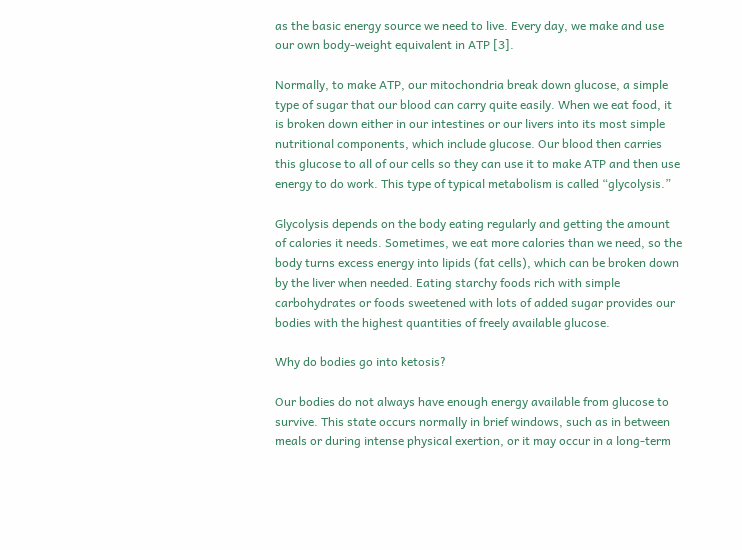as the basic energy source we need to live. Every day, we make and use our own body-weight equivalent in ATP [3].

Normally, to make ATP, our mitochondria break down glucose, a simple type of sugar that our blood can carry quite easily. When we eat food, it is broken down either in our intestines or our livers into its most simple nutritional components, which include glucose. Our blood then carries this glucose to all of our cells so they can use it to make ATP and then use energy to do work. This type of typical metabolism is called “glycolysis.”

Glycolysis depends on the body eating regularly and getting the amount of calories it needs. Sometimes, we eat more calories than we need, so the body turns excess energy into lipids (fat cells), which can be broken down by the liver when needed. Eating starchy foods rich with simple carbohydrates or foods sweetened with lots of added sugar provides our bodies with the highest quantities of freely available glucose.

Why do bodies go into ketosis?

Our bodies do not always have enough energy available from glucose to survive. This state occurs normally in brief windows, such as in between meals or during intense physical exertion, or it may occur in a long-term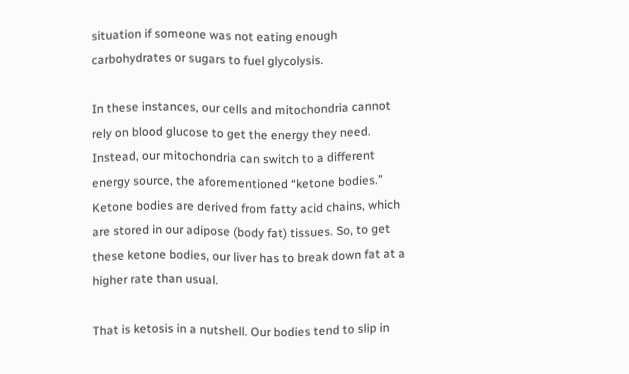situation if someone was not eating enough carbohydrates or sugars to fuel glycolysis.

In these instances, our cells and mitochondria cannot rely on blood glucose to get the energy they need. Instead, our mitochondria can switch to a different energy source, the aforementioned “ketone bodies.” Ketone bodies are derived from fatty acid chains, which are stored in our adipose (body fat) tissues. So, to get these ketone bodies, our liver has to break down fat at a higher rate than usual.

That is ketosis in a nutshell. Our bodies tend to slip in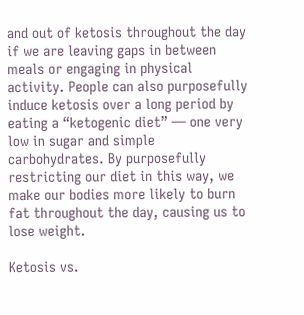and out of ketosis throughout the day if we are leaving gaps in between meals or engaging in physical activity. People can also purposefully induce ketosis over a long period by eating a “ketogenic diet” — one very low in sugar and simple carbohydrates. By purposefully restricting our diet in this way, we make our bodies more likely to burn fat throughout the day, causing us to lose weight.

Ketosis vs.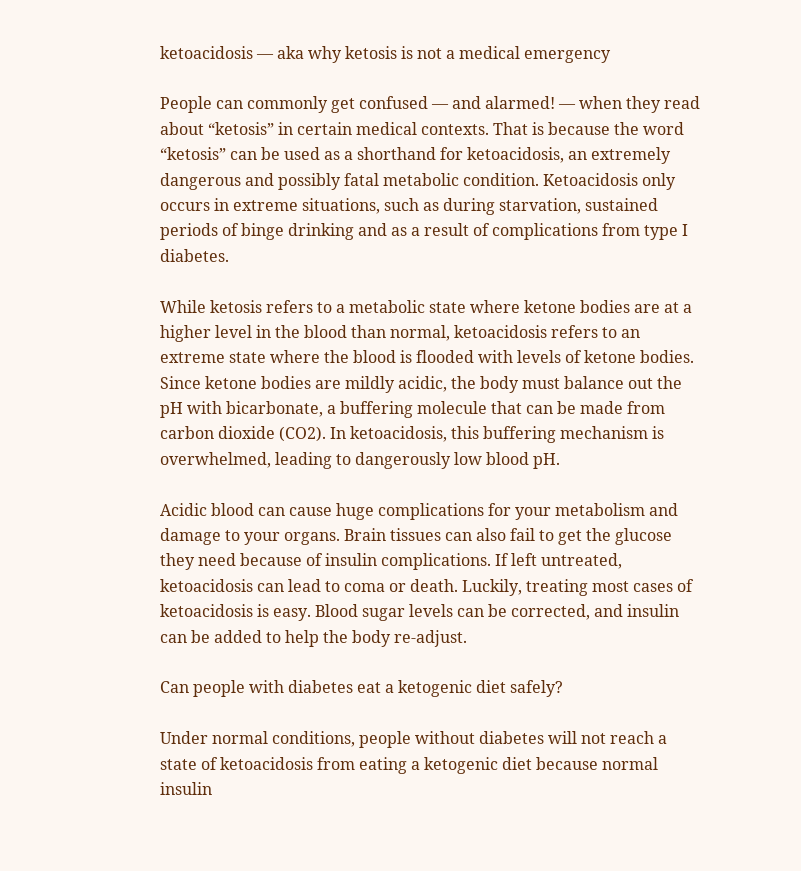ketoacidosis — aka why ketosis is not a medical emergency

People can commonly get confused — and alarmed! — when they read about “ketosis” in certain medical contexts. That is because the word “ketosis” can be used as a shorthand for ketoacidosis, an extremely dangerous and possibly fatal metabolic condition. Ketoacidosis only occurs in extreme situations, such as during starvation, sustained periods of binge drinking and as a result of complications from type I diabetes.

While ketosis refers to a metabolic state where ketone bodies are at a higher level in the blood than normal, ketoacidosis refers to an extreme state where the blood is flooded with levels of ketone bodies. Since ketone bodies are mildly acidic, the body must balance out the pH with bicarbonate, a buffering molecule that can be made from carbon dioxide (CO2). In ketoacidosis, this buffering mechanism is overwhelmed, leading to dangerously low blood pH.

Acidic blood can cause huge complications for your metabolism and damage to your organs. Brain tissues can also fail to get the glucose they need because of insulin complications. If left untreated, ketoacidosis can lead to coma or death. Luckily, treating most cases of ketoacidosis is easy. Blood sugar levels can be corrected, and insulin can be added to help the body re-adjust.

Can people with diabetes eat a ketogenic diet safely?

Under normal conditions, people without diabetes will not reach a state of ketoacidosis from eating a ketogenic diet because normal insulin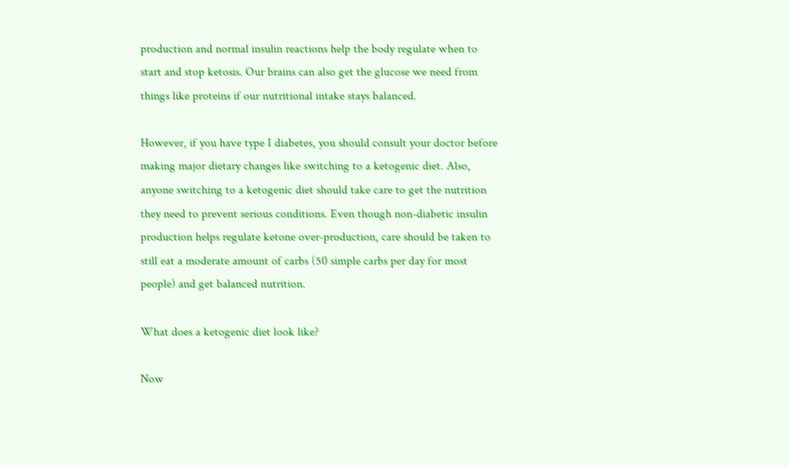production and normal insulin reactions help the body regulate when to start and stop ketosis. Our brains can also get the glucose we need from things like proteins if our nutritional intake stays balanced.

However, if you have type I diabetes, you should consult your doctor before making major dietary changes like switching to a ketogenic diet. Also, anyone switching to a ketogenic diet should take care to get the nutrition they need to prevent serious conditions. Even though non-diabetic insulin production helps regulate ketone over-production, care should be taken to still eat a moderate amount of carbs (50 simple carbs per day for most people) and get balanced nutrition.

What does a ketogenic diet look like?

Now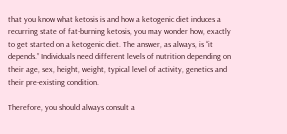that you know what ketosis is and how a ketogenic diet induces a recurring state of fat-burning ketosis, you may wonder how, exactly to get started on a ketogenic diet. The answer, as always, is “it depends.” Individuals need different levels of nutrition depending on their age, sex, height, weight, typical level of activity, genetics and their pre-existing condition.

Therefore, you should always consult a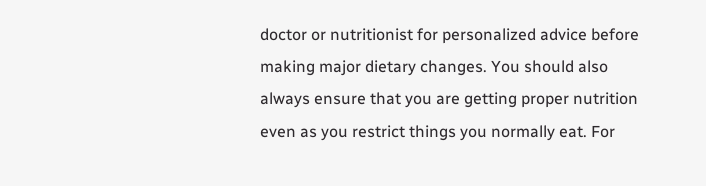doctor or nutritionist for personalized advice before making major dietary changes. You should also always ensure that you are getting proper nutrition even as you restrict things you normally eat. For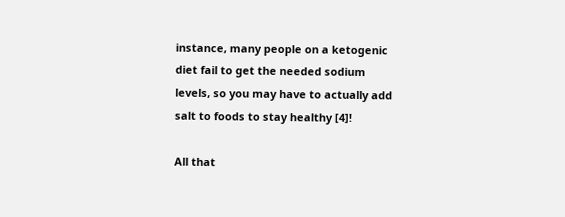instance, many people on a ketogenic diet fail to get the needed sodium levels, so you may have to actually add salt to foods to stay healthy [4]!

All that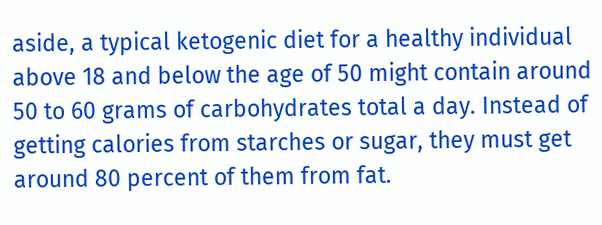aside, a typical ketogenic diet for a healthy individual above 18 and below the age of 50 might contain around 50 to 60 grams of carbohydrates total a day. Instead of getting calories from starches or sugar, they must get around 80 percent of them from fat.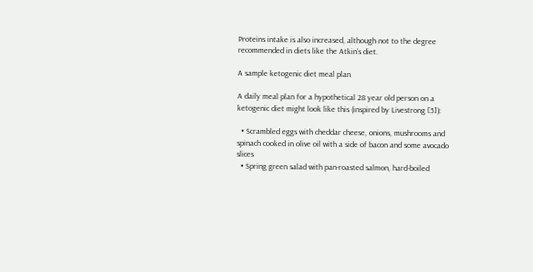Proteins intake is also increased, although not to the degree recommended in diets like the Atkin’s diet.

A sample ketogenic diet meal plan

A daily meal plan for a hypothetical 28 year old person on a ketogenic diet might look like this (inspired by Livestrong [5]):

  • Scrambled eggs with cheddar cheese, onions, mushrooms and spinach cooked in olive oil with a side of bacon and some avocado slices
  • Spring green salad with pan-roasted salmon, hard-boiled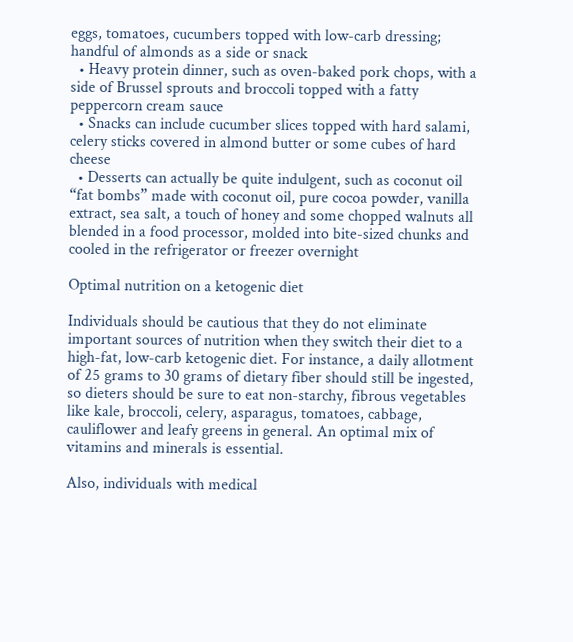eggs, tomatoes, cucumbers topped with low-carb dressing; handful of almonds as a side or snack
  • Heavy protein dinner, such as oven-baked pork chops, with a side of Brussel sprouts and broccoli topped with a fatty peppercorn cream sauce
  • Snacks can include cucumber slices topped with hard salami, celery sticks covered in almond butter or some cubes of hard cheese
  • Desserts can actually be quite indulgent, such as coconut oil “fat bombs” made with coconut oil, pure cocoa powder, vanilla extract, sea salt, a touch of honey and some chopped walnuts all blended in a food processor, molded into bite-sized chunks and cooled in the refrigerator or freezer overnight

Optimal nutrition on a ketogenic diet

Individuals should be cautious that they do not eliminate important sources of nutrition when they switch their diet to a high-fat, low-carb ketogenic diet. For instance, a daily allotment of 25 grams to 30 grams of dietary fiber should still be ingested, so dieters should be sure to eat non-starchy, fibrous vegetables like kale, broccoli, celery, asparagus, tomatoes, cabbage, cauliflower and leafy greens in general. An optimal mix of vitamins and minerals is essential.

Also, individuals with medical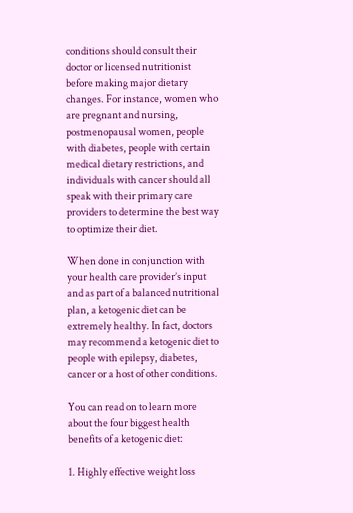conditions should consult their doctor or licensed nutritionist before making major dietary changes. For instance, women who are pregnant and nursing, postmenopausal women, people with diabetes, people with certain medical dietary restrictions, and individuals with cancer should all speak with their primary care providers to determine the best way to optimize their diet.

When done in conjunction with your health care provider’s input and as part of a balanced nutritional plan, a ketogenic diet can be extremely healthy. In fact, doctors may recommend a ketogenic diet to people with epilepsy, diabetes, cancer or a host of other conditions.

You can read on to learn more about the four biggest health benefits of a ketogenic diet:

1. Highly effective weight loss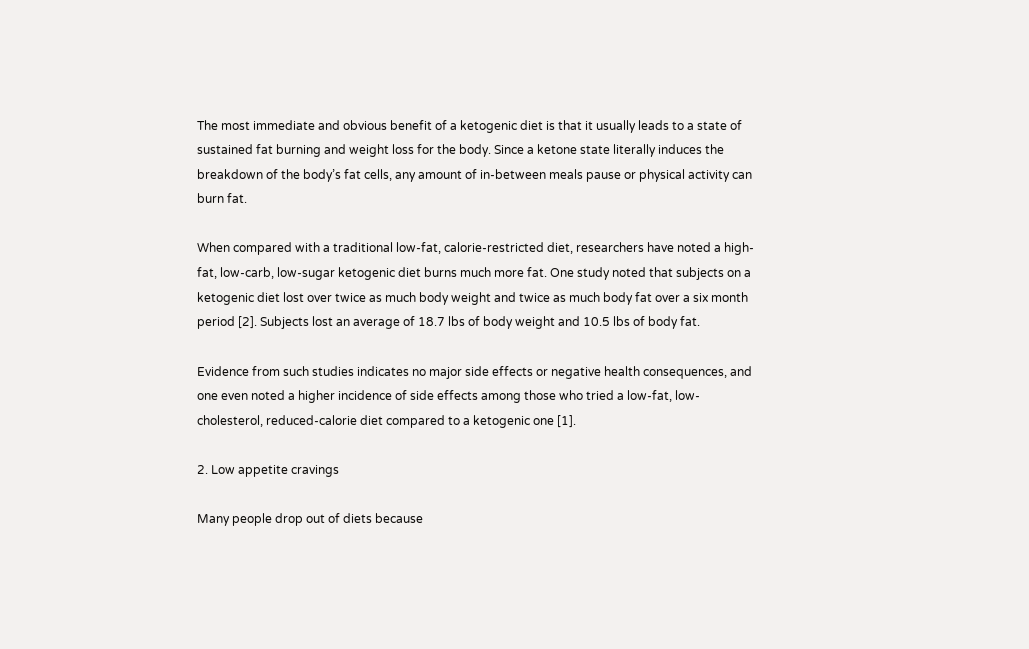The most immediate and obvious benefit of a ketogenic diet is that it usually leads to a state of sustained fat burning and weight loss for the body. Since a ketone state literally induces the breakdown of the body’s fat cells, any amount of in-between meals pause or physical activity can burn fat.

When compared with a traditional low-fat, calorie-restricted diet, researchers have noted a high-fat, low-carb, low-sugar ketogenic diet burns much more fat. One study noted that subjects on a ketogenic diet lost over twice as much body weight and twice as much body fat over a six month period [2]. Subjects lost an average of 18.7 lbs of body weight and 10.5 lbs of body fat.

Evidence from such studies indicates no major side effects or negative health consequences, and one even noted a higher incidence of side effects among those who tried a low-fat, low-cholesterol, reduced-calorie diet compared to a ketogenic one [1].

2. Low appetite cravings

Many people drop out of diets because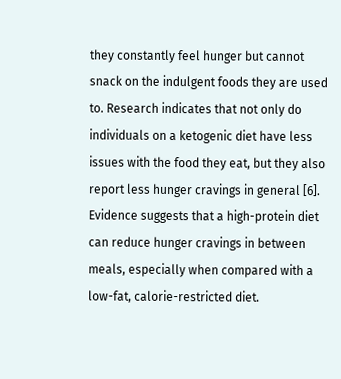they constantly feel hunger but cannot snack on the indulgent foods they are used to. Research indicates that not only do individuals on a ketogenic diet have less issues with the food they eat, but they also report less hunger cravings in general [6]. Evidence suggests that a high-protein diet can reduce hunger cravings in between meals, especially when compared with a low-fat, calorie-restricted diet.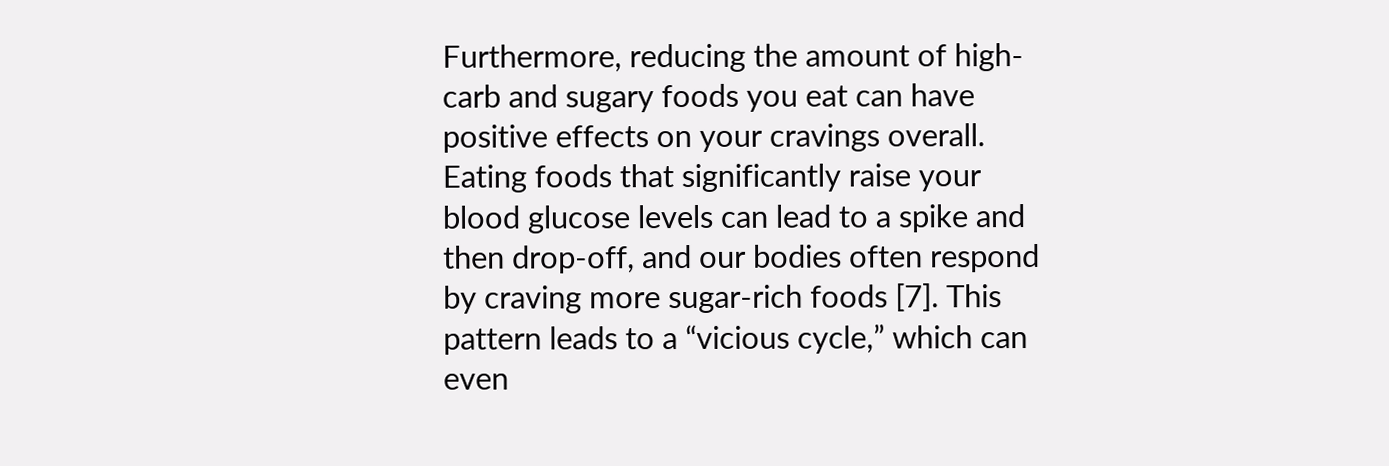Furthermore, reducing the amount of high-carb and sugary foods you eat can have positive effects on your cravings overall. Eating foods that significantly raise your blood glucose levels can lead to a spike and then drop-off, and our bodies often respond by craving more sugar-rich foods [7]. This pattern leads to a “vicious cycle,” which can even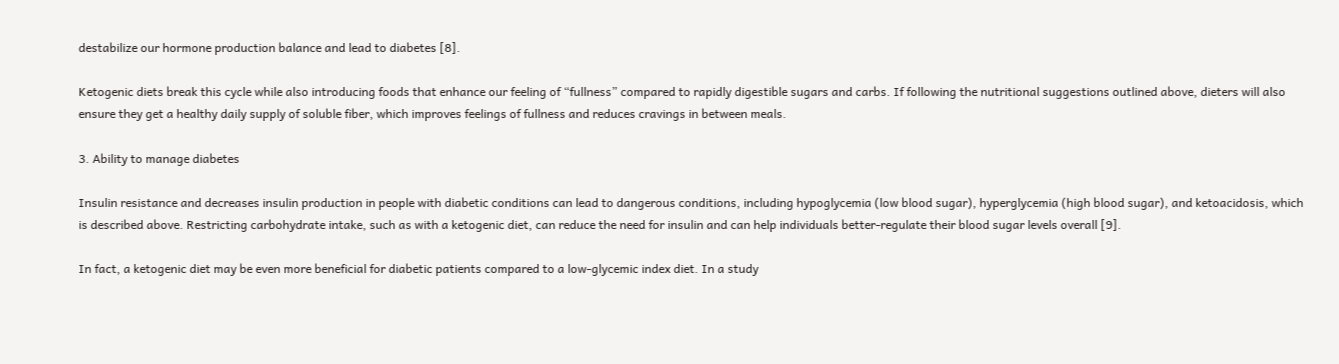destabilize our hormone production balance and lead to diabetes [8].

Ketogenic diets break this cycle while also introducing foods that enhance our feeling of “fullness” compared to rapidly digestible sugars and carbs. If following the nutritional suggestions outlined above, dieters will also ensure they get a healthy daily supply of soluble fiber, which improves feelings of fullness and reduces cravings in between meals.

3. Ability to manage diabetes

Insulin resistance and decreases insulin production in people with diabetic conditions can lead to dangerous conditions, including hypoglycemia (low blood sugar), hyperglycemia (high blood sugar), and ketoacidosis, which is described above. Restricting carbohydrate intake, such as with a ketogenic diet, can reduce the need for insulin and can help individuals better-regulate their blood sugar levels overall [9].

In fact, a ketogenic diet may be even more beneficial for diabetic patients compared to a low-glycemic index diet. In a study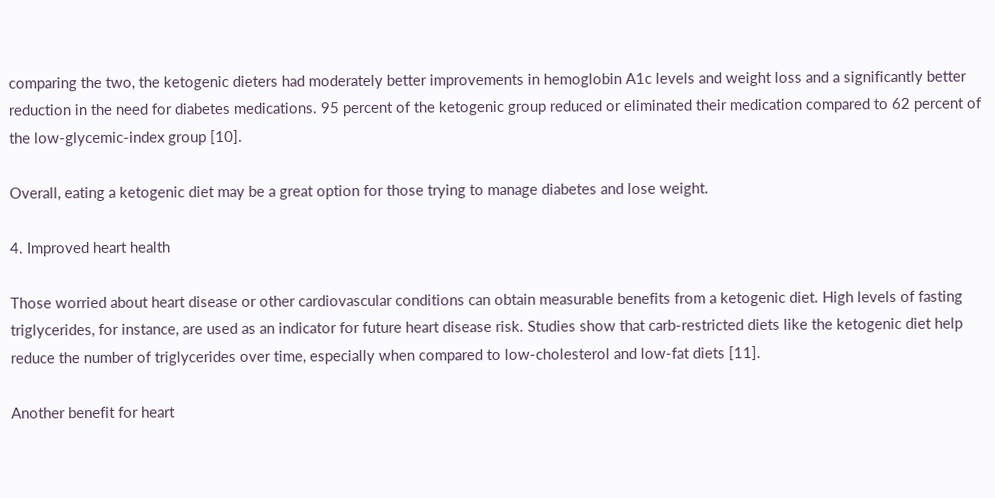comparing the two, the ketogenic dieters had moderately better improvements in hemoglobin A1c levels and weight loss and a significantly better reduction in the need for diabetes medications. 95 percent of the ketogenic group reduced or eliminated their medication compared to 62 percent of the low-glycemic-index group [10].

Overall, eating a ketogenic diet may be a great option for those trying to manage diabetes and lose weight.

4. Improved heart health

Those worried about heart disease or other cardiovascular conditions can obtain measurable benefits from a ketogenic diet. High levels of fasting triglycerides, for instance, are used as an indicator for future heart disease risk. Studies show that carb-restricted diets like the ketogenic diet help reduce the number of triglycerides over time, especially when compared to low-cholesterol and low-fat diets [11].

Another benefit for heart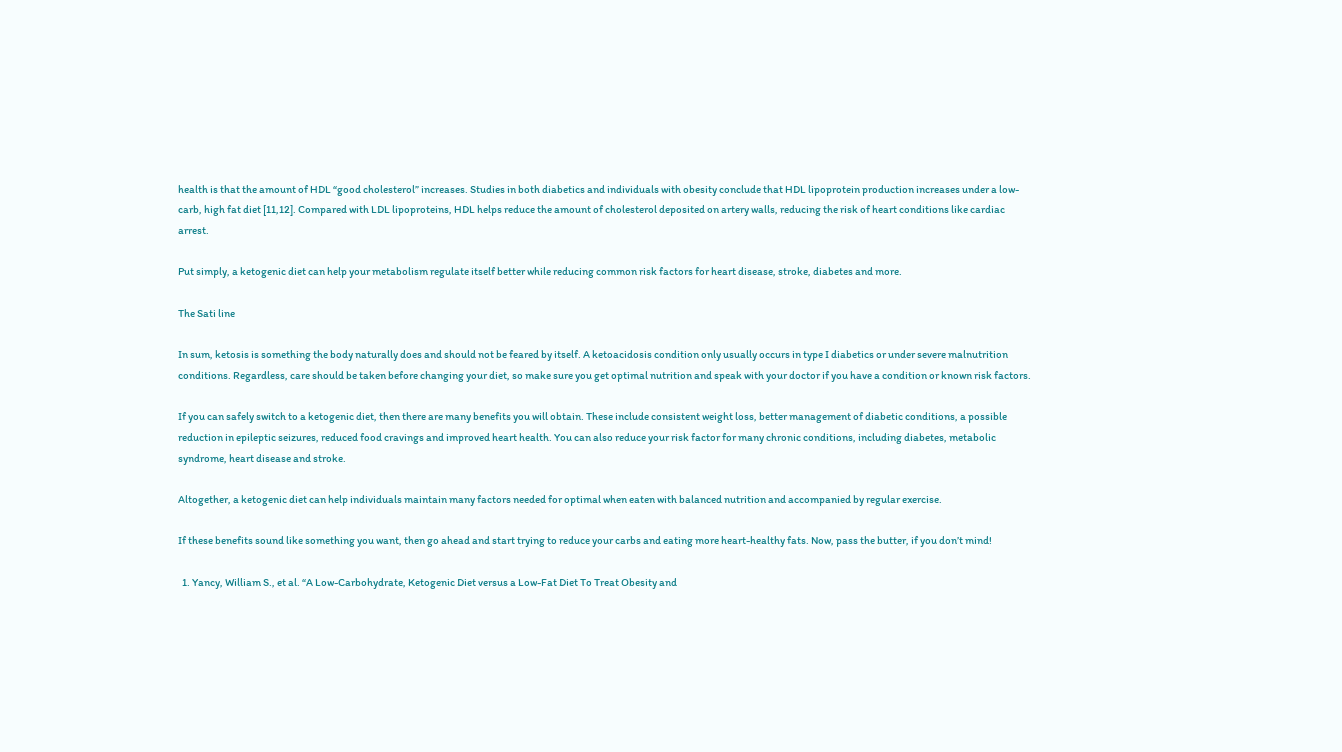health is that the amount of HDL “good cholesterol” increases. Studies in both diabetics and individuals with obesity conclude that HDL lipoprotein production increases under a low-carb, high fat diet [11,12]. Compared with LDL lipoproteins, HDL helps reduce the amount of cholesterol deposited on artery walls, reducing the risk of heart conditions like cardiac arrest.

Put simply, a ketogenic diet can help your metabolism regulate itself better while reducing common risk factors for heart disease, stroke, diabetes and more.

The Sati line

In sum, ketosis is something the body naturally does and should not be feared by itself. A ketoacidosis condition only usually occurs in type I diabetics or under severe malnutrition conditions. Regardless, care should be taken before changing your diet, so make sure you get optimal nutrition and speak with your doctor if you have a condition or known risk factors.

If you can safely switch to a ketogenic diet, then there are many benefits you will obtain. These include consistent weight loss, better management of diabetic conditions, a possible reduction in epileptic seizures, reduced food cravings and improved heart health. You can also reduce your risk factor for many chronic conditions, including diabetes, metabolic syndrome, heart disease and stroke.

Altogether, a ketogenic diet can help individuals maintain many factors needed for optimal when eaten with balanced nutrition and accompanied by regular exercise.

If these benefits sound like something you want, then go ahead and start trying to reduce your carbs and eating more heart-healthy fats. Now, pass the butter, if you don’t mind!

  1. Yancy, William S., et al. “A Low-Carbohydrate, Ketogenic Diet versus a Low-Fat Diet To Treat Obesity and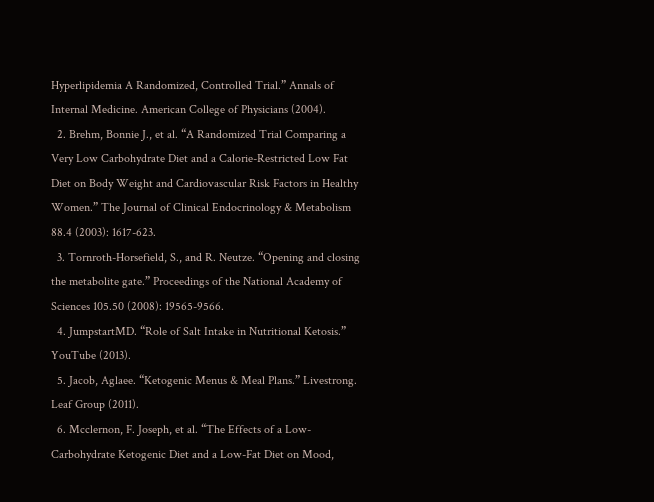Hyperlipidemia A Randomized, Controlled Trial.” Annals of Internal Medicine. American College of Physicians (2004).
  2. Brehm, Bonnie J., et al. “A Randomized Trial Comparing a Very Low Carbohydrate Diet and a Calorie-Restricted Low Fat Diet on Body Weight and Cardiovascular Risk Factors in Healthy Women.” The Journal of Clinical Endocrinology & Metabolism 88.4 (2003): 1617-623.
  3. Tornroth-Horsefield, S., and R. Neutze. “Opening and closing the metabolite gate.” Proceedings of the National Academy of Sciences 105.50 (2008): 19565-9566.
  4. JumpstartMD. “Role of Salt Intake in Nutritional Ketosis.” YouTube (2013).
  5. Jacob, Aglaee. “Ketogenic Menus & Meal Plans.” Livestrong. Leaf Group (2011).
  6. Mcclernon, F. Joseph, et al. “The Effects of a Low-Carbohydrate Ketogenic Diet and a Low-Fat Diet on Mood,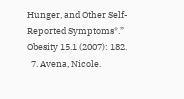Hunger, and Other Self-Reported Symptoms*.” Obesity 15.1 (2007): 182.
  7. Avena, Nicole.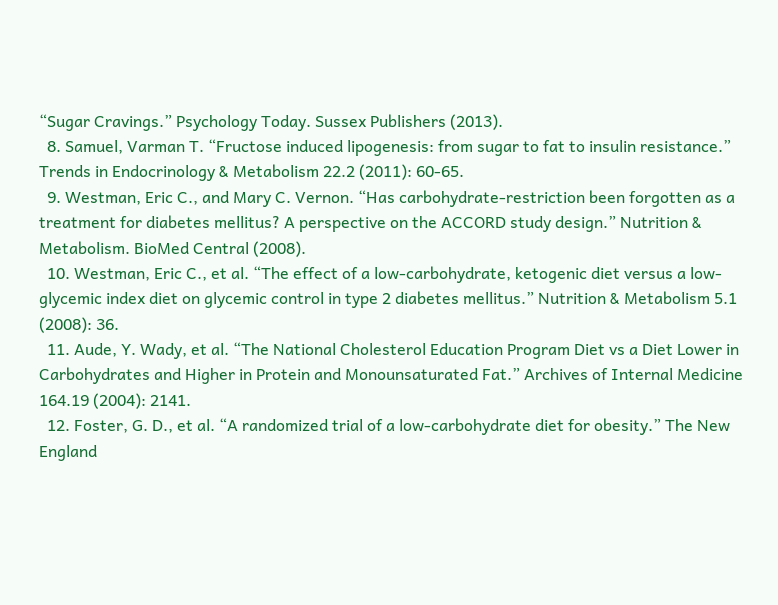“Sugar Cravings.” Psychology Today. Sussex Publishers (2013).
  8. Samuel, Varman T. “Fructose induced lipogenesis: from sugar to fat to insulin resistance.” Trends in Endocrinology & Metabolism 22.2 (2011): 60-65.
  9. Westman, Eric C., and Mary C. Vernon. “Has carbohydrate-restriction been forgotten as a treatment for diabetes mellitus? A perspective on the ACCORD study design.” Nutrition & Metabolism. BioMed Central (2008).
  10. Westman, Eric C., et al. “The effect of a low-carbohydrate, ketogenic diet versus a low-glycemic index diet on glycemic control in type 2 diabetes mellitus.” Nutrition & Metabolism 5.1 (2008): 36.
  11. Aude, Y. Wady, et al. “The National Cholesterol Education Program Diet vs a Diet Lower in Carbohydrates and Higher in Protein and Monounsaturated Fat.” Archives of Internal Medicine 164.19 (2004): 2141.
  12. Foster, G. D., et al. “A randomized trial of a low-carbohydrate diet for obesity.” The New England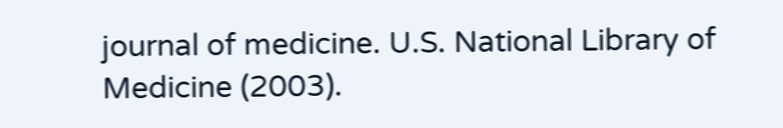journal of medicine. U.S. National Library of Medicine (2003).